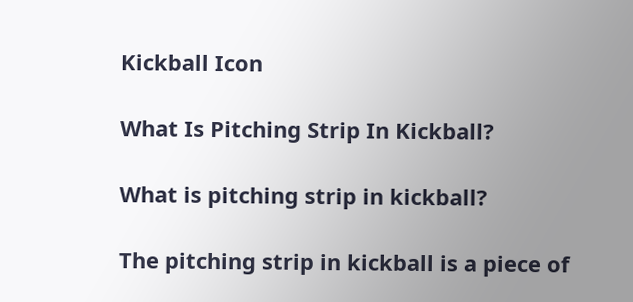Kickball Icon

What Is Pitching Strip In Kickball?

What is pitching strip in kickball?

The pitching strip in kickball is a piece of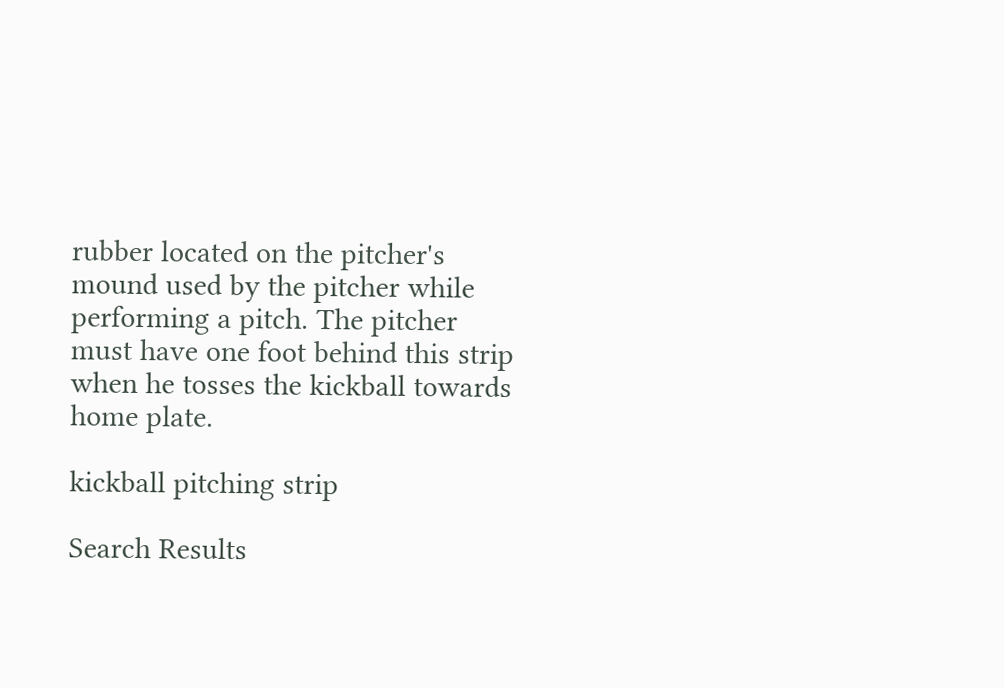rubber located on the pitcher's mound used by the pitcher while performing a pitch. The pitcher must have one foot behind this strip when he tosses the kickball towards home plate.

kickball pitching strip

Search Results